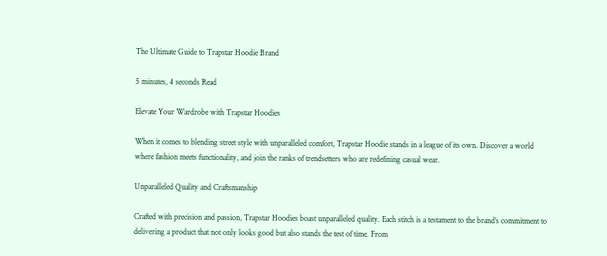The Ultimate Guide to Trapstar Hoodie Brand

5 minutes, 4 seconds Read

Elevate Your Wardrobe with Trapstar Hoodies

When it comes to blending street style with unparalleled comfort, Trapstar Hoodie stands in a league of its own. Discover a world where fashion meets functionality, and join the ranks of trendsetters who are redefining casual wear.

Unparalleled Quality and Craftsmanship

Crafted with precision and passion, Trapstar Hoodies boast unparalleled quality. Each stitch is a testament to the brand’s commitment to delivering a product that not only looks good but also stands the test of time. From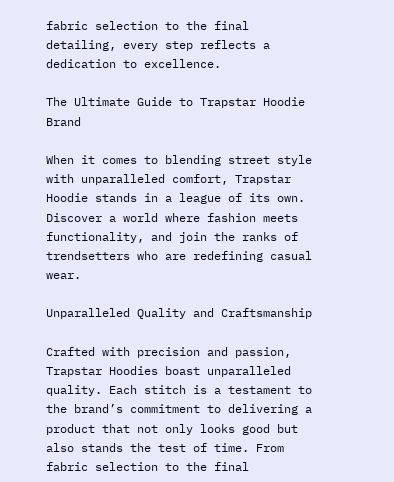fabric selection to the final detailing, every step reflects a dedication to excellence.

The Ultimate Guide to Trapstar Hoodie Brand

When it comes to blending street style with unparalleled comfort, Trapstar Hoodie stands in a league of its own. Discover a world where fashion meets functionality, and join the ranks of trendsetters who are redefining casual wear.

Unparalleled Quality and Craftsmanship

Crafted with precision and passion, Trapstar Hoodies boast unparalleled quality. Each stitch is a testament to the brand’s commitment to delivering a product that not only looks good but also stands the test of time. From fabric selection to the final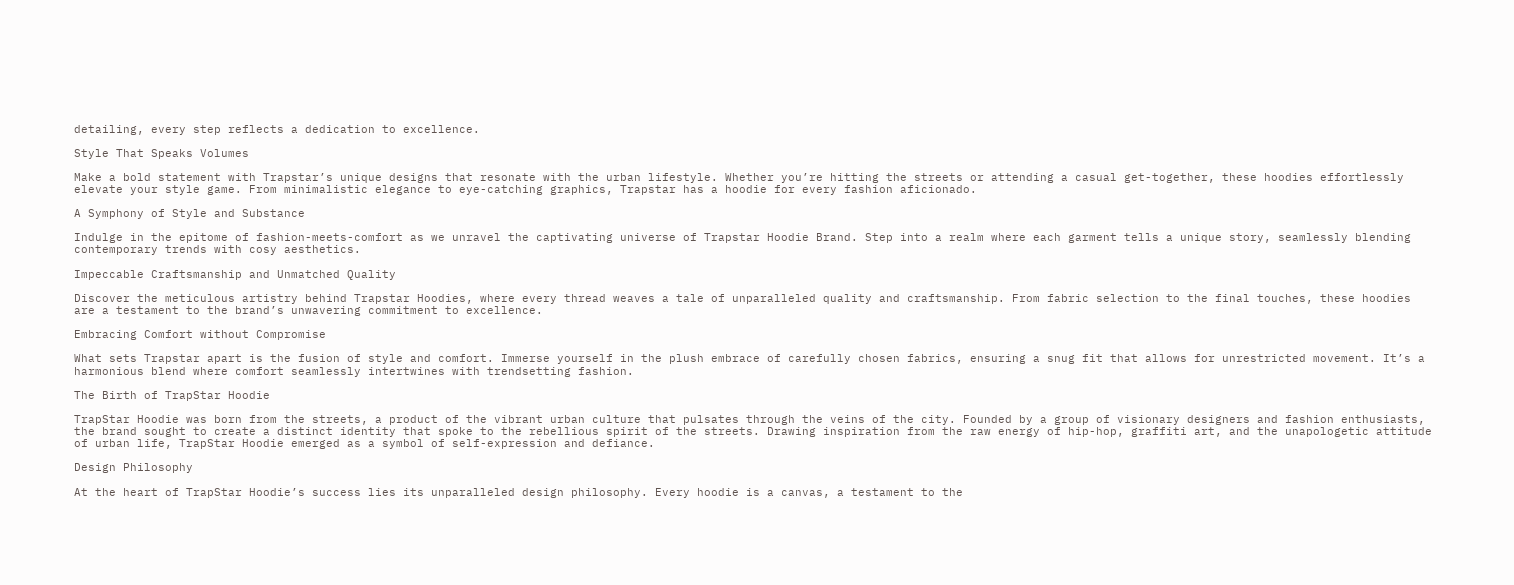detailing, every step reflects a dedication to excellence.

Style That Speaks Volumes

Make a bold statement with Trapstar’s unique designs that resonate with the urban lifestyle. Whether you’re hitting the streets or attending a casual get-together, these hoodies effortlessly elevate your style game. From minimalistic elegance to eye-catching graphics, Trapstar has a hoodie for every fashion aficionado.

A Symphony of Style and Substance

Indulge in the epitome of fashion-meets-comfort as we unravel the captivating universe of Trapstar Hoodie Brand. Step into a realm where each garment tells a unique story, seamlessly blending contemporary trends with cosy aesthetics.

Impeccable Craftsmanship and Unmatched Quality

Discover the meticulous artistry behind Trapstar Hoodies, where every thread weaves a tale of unparalleled quality and craftsmanship. From fabric selection to the final touches, these hoodies are a testament to the brand’s unwavering commitment to excellence.

Embracing Comfort without Compromise

What sets Trapstar apart is the fusion of style and comfort. Immerse yourself in the plush embrace of carefully chosen fabrics, ensuring a snug fit that allows for unrestricted movement. It’s a harmonious blend where comfort seamlessly intertwines with trendsetting fashion.

The Birth of TrapStar Hoodie

TrapStar Hoodie was born from the streets, a product of the vibrant urban culture that pulsates through the veins of the city. Founded by a group of visionary designers and fashion enthusiasts, the brand sought to create a distinct identity that spoke to the rebellious spirit of the streets. Drawing inspiration from the raw energy of hip-hop, graffiti art, and the unapologetic attitude of urban life, TrapStar Hoodie emerged as a symbol of self-expression and defiance.

Design Philosophy

At the heart of TrapStar Hoodie’s success lies its unparalleled design philosophy. Every hoodie is a canvas, a testament to the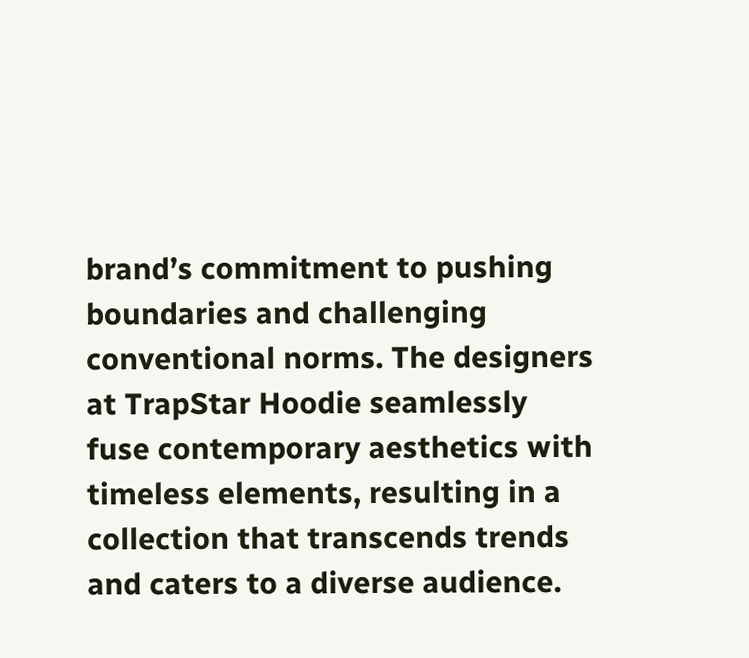brand’s commitment to pushing boundaries and challenging conventional norms. The designers at TrapStar Hoodie seamlessly fuse contemporary aesthetics with timeless elements, resulting in a collection that transcends trends and caters to a diverse audience.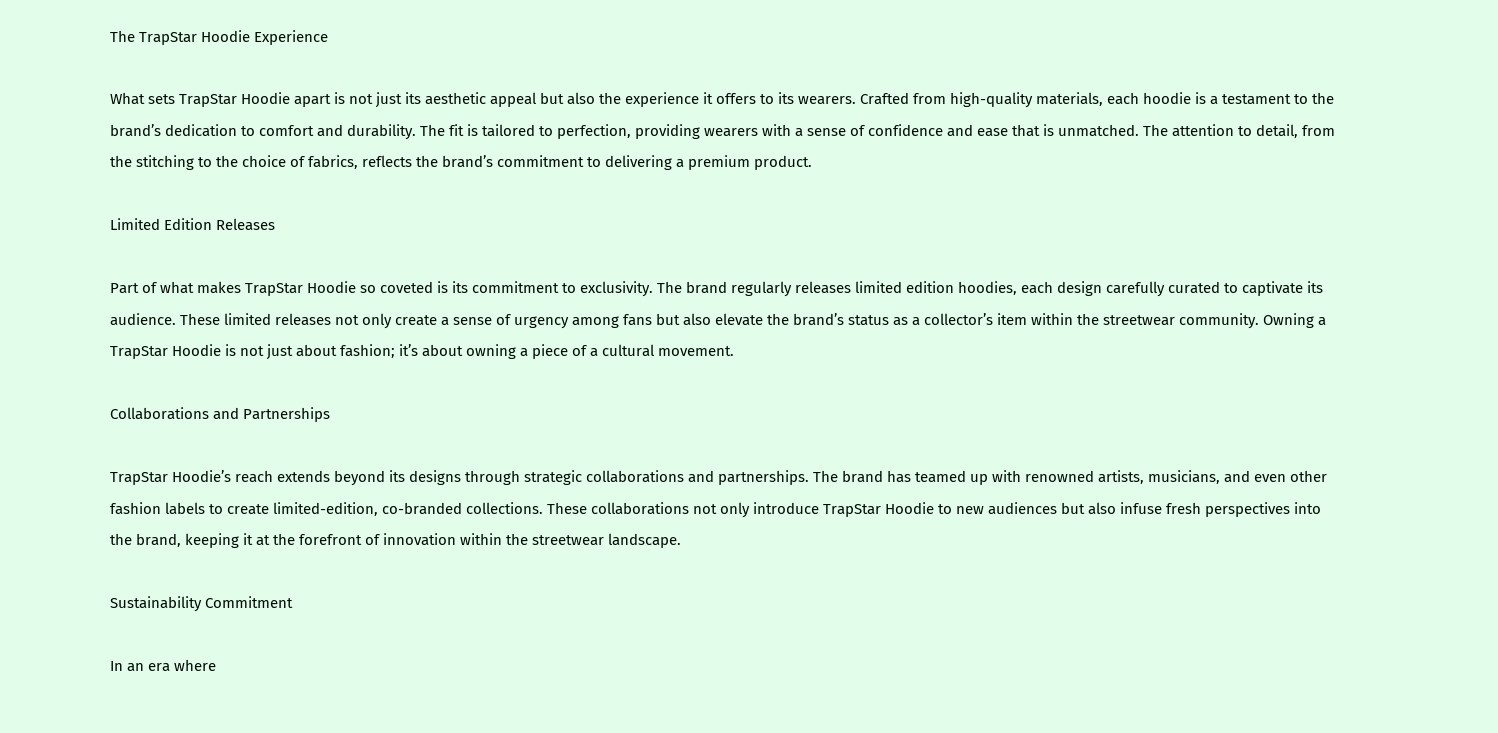The TrapStar Hoodie Experience

What sets TrapStar Hoodie apart is not just its aesthetic appeal but also the experience it offers to its wearers. Crafted from high-quality materials, each hoodie is a testament to the brand’s dedication to comfort and durability. The fit is tailored to perfection, providing wearers with a sense of confidence and ease that is unmatched. The attention to detail, from the stitching to the choice of fabrics, reflects the brand’s commitment to delivering a premium product.

Limited Edition Releases

Part of what makes TrapStar Hoodie so coveted is its commitment to exclusivity. The brand regularly releases limited edition hoodies, each design carefully curated to captivate its audience. These limited releases not only create a sense of urgency among fans but also elevate the brand’s status as a collector’s item within the streetwear community. Owning a TrapStar Hoodie is not just about fashion; it’s about owning a piece of a cultural movement.

Collaborations and Partnerships

TrapStar Hoodie’s reach extends beyond its designs through strategic collaborations and partnerships. The brand has teamed up with renowned artists, musicians, and even other fashion labels to create limited-edition, co-branded collections. These collaborations not only introduce TrapStar Hoodie to new audiences but also infuse fresh perspectives into the brand, keeping it at the forefront of innovation within the streetwear landscape.

Sustainability Commitment

In an era where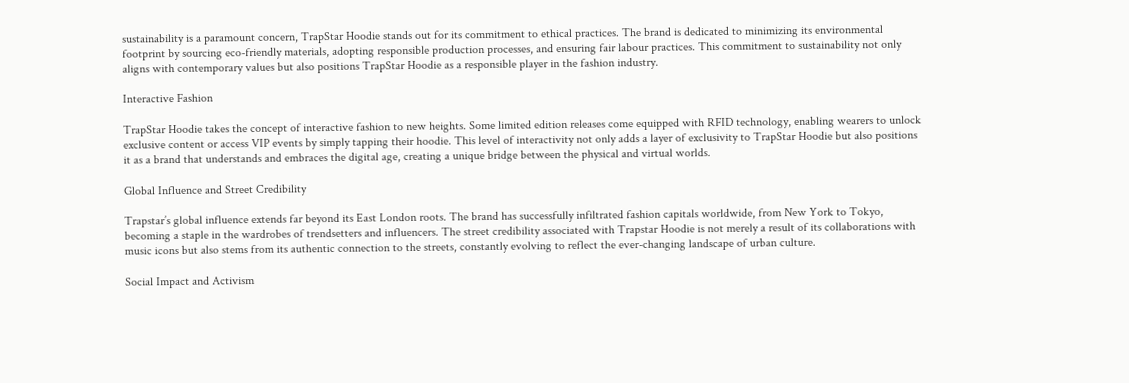sustainability is a paramount concern, TrapStar Hoodie stands out for its commitment to ethical practices. The brand is dedicated to minimizing its environmental footprint by sourcing eco-friendly materials, adopting responsible production processes, and ensuring fair labour practices. This commitment to sustainability not only aligns with contemporary values but also positions TrapStar Hoodie as a responsible player in the fashion industry.

Interactive Fashion

TrapStar Hoodie takes the concept of interactive fashion to new heights. Some limited edition releases come equipped with RFID technology, enabling wearers to unlock exclusive content or access VIP events by simply tapping their hoodie. This level of interactivity not only adds a layer of exclusivity to TrapStar Hoodie but also positions it as a brand that understands and embraces the digital age, creating a unique bridge between the physical and virtual worlds.

Global Influence and Street Credibility

Trapstar’s global influence extends far beyond its East London roots. The brand has successfully infiltrated fashion capitals worldwide, from New York to Tokyo, becoming a staple in the wardrobes of trendsetters and influencers. The street credibility associated with Trapstar Hoodie is not merely a result of its collaborations with music icons but also stems from its authentic connection to the streets, constantly evolving to reflect the ever-changing landscape of urban culture.

Social Impact and Activism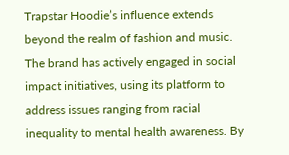Trapstar Hoodie’s influence extends beyond the realm of fashion and music. The brand has actively engaged in social impact initiatives, using its platform to address issues ranging from racial inequality to mental health awareness. By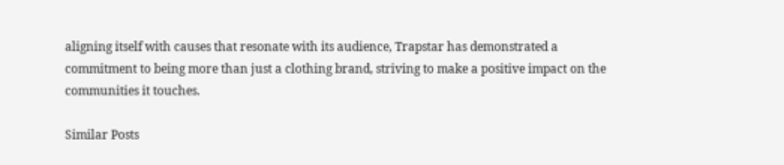aligning itself with causes that resonate with its audience, Trapstar has demonstrated a commitment to being more than just a clothing brand, striving to make a positive impact on the communities it touches.

Similar Posts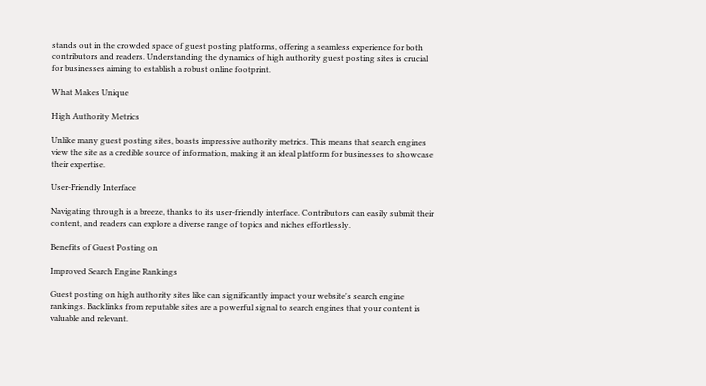stands out in the crowded space of guest posting platforms, offering a seamless experience for both contributors and readers. Understanding the dynamics of high authority guest posting sites is crucial for businesses aiming to establish a robust online footprint.

What Makes Unique

High Authority Metrics

Unlike many guest posting sites, boasts impressive authority metrics. This means that search engines view the site as a credible source of information, making it an ideal platform for businesses to showcase their expertise.

User-Friendly Interface

Navigating through is a breeze, thanks to its user-friendly interface. Contributors can easily submit their content, and readers can explore a diverse range of topics and niches effortlessly.

Benefits of Guest Posting on

Improved Search Engine Rankings

Guest posting on high authority sites like can significantly impact your website's search engine rankings. Backlinks from reputable sites are a powerful signal to search engines that your content is valuable and relevant.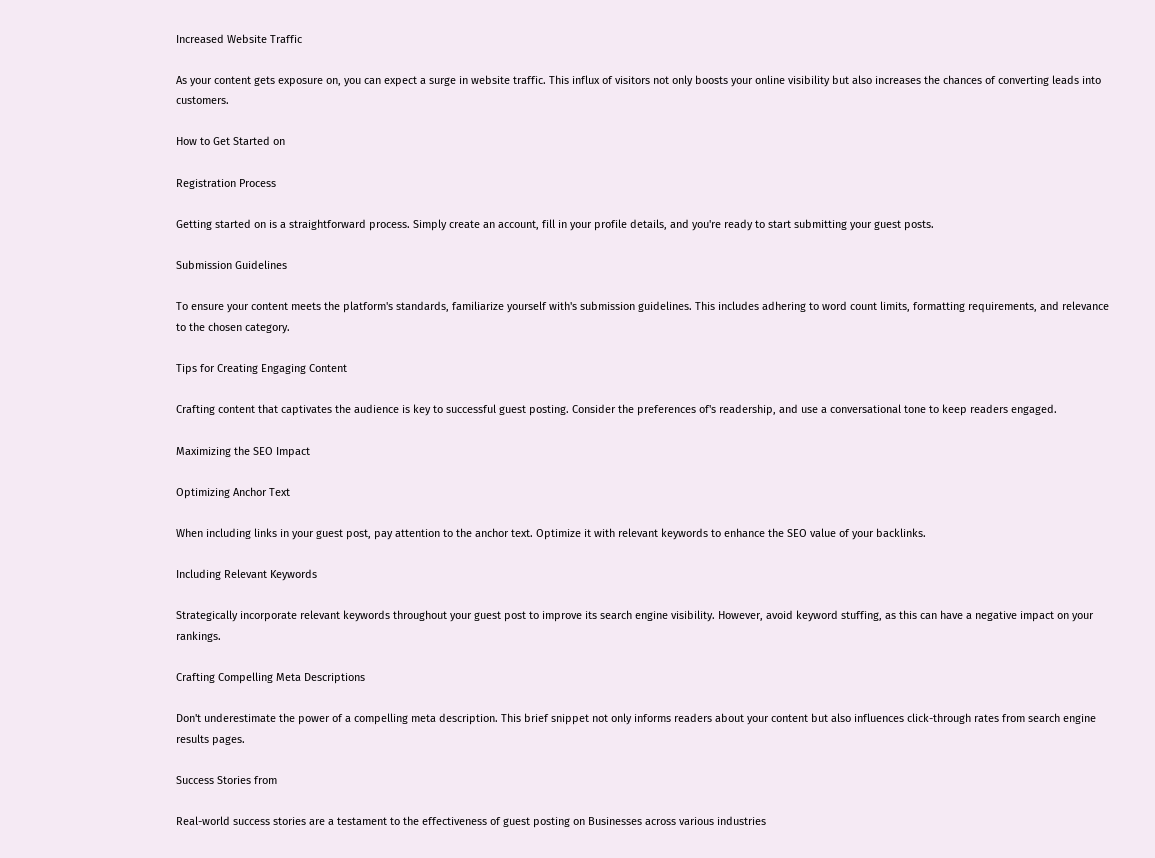Increased Website Traffic

As your content gets exposure on, you can expect a surge in website traffic. This influx of visitors not only boosts your online visibility but also increases the chances of converting leads into customers.

How to Get Started on

Registration Process

Getting started on is a straightforward process. Simply create an account, fill in your profile details, and you're ready to start submitting your guest posts.

Submission Guidelines

To ensure your content meets the platform's standards, familiarize yourself with's submission guidelines. This includes adhering to word count limits, formatting requirements, and relevance to the chosen category.

Tips for Creating Engaging Content

Crafting content that captivates the audience is key to successful guest posting. Consider the preferences of's readership, and use a conversational tone to keep readers engaged.

Maximizing the SEO Impact

Optimizing Anchor Text

When including links in your guest post, pay attention to the anchor text. Optimize it with relevant keywords to enhance the SEO value of your backlinks.

Including Relevant Keywords

Strategically incorporate relevant keywords throughout your guest post to improve its search engine visibility. However, avoid keyword stuffing, as this can have a negative impact on your rankings.

Crafting Compelling Meta Descriptions

Don't underestimate the power of a compelling meta description. This brief snippet not only informs readers about your content but also influences click-through rates from search engine results pages.

Success Stories from

Real-world success stories are a testament to the effectiveness of guest posting on Businesses across various industries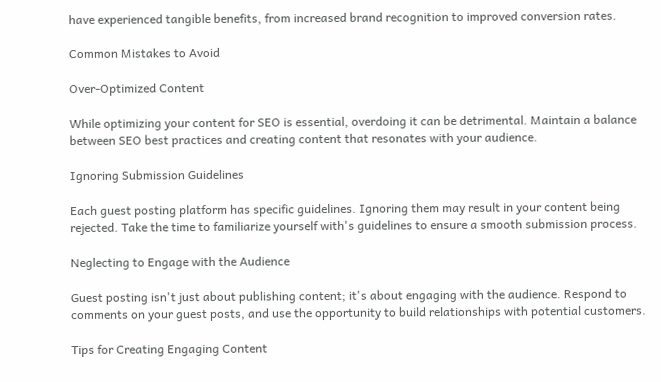have experienced tangible benefits, from increased brand recognition to improved conversion rates.

Common Mistakes to Avoid

Over-Optimized Content

While optimizing your content for SEO is essential, overdoing it can be detrimental. Maintain a balance between SEO best practices and creating content that resonates with your audience.

Ignoring Submission Guidelines

Each guest posting platform has specific guidelines. Ignoring them may result in your content being rejected. Take the time to familiarize yourself with's guidelines to ensure a smooth submission process.

Neglecting to Engage with the Audience

Guest posting isn't just about publishing content; it's about engaging with the audience. Respond to comments on your guest posts, and use the opportunity to build relationships with potential customers.

Tips for Creating Engaging Content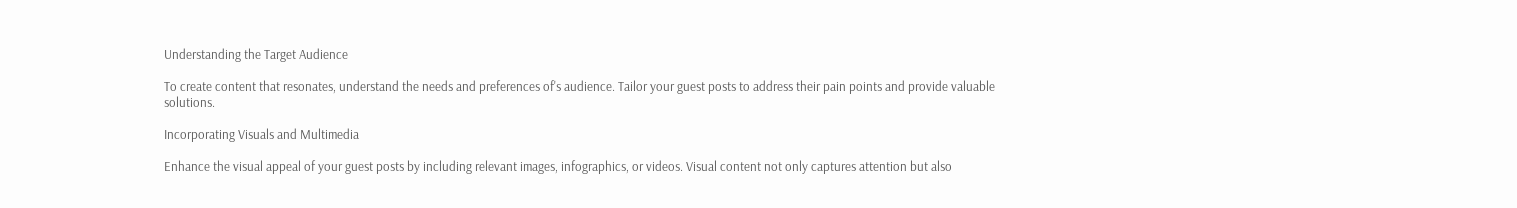Understanding the Target Audience

To create content that resonates, understand the needs and preferences of's audience. Tailor your guest posts to address their pain points and provide valuable solutions.

Incorporating Visuals and Multimedia

Enhance the visual appeal of your guest posts by including relevant images, infographics, or videos. Visual content not only captures attention but also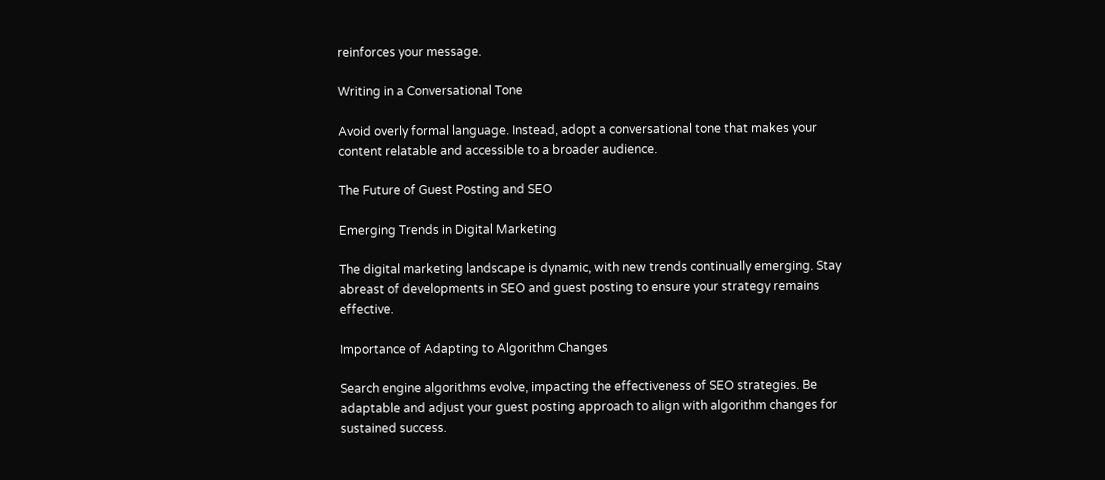reinforces your message.

Writing in a Conversational Tone

Avoid overly formal language. Instead, adopt a conversational tone that makes your content relatable and accessible to a broader audience.

The Future of Guest Posting and SEO

Emerging Trends in Digital Marketing

The digital marketing landscape is dynamic, with new trends continually emerging. Stay abreast of developments in SEO and guest posting to ensure your strategy remains effective.

Importance of Adapting to Algorithm Changes

Search engine algorithms evolve, impacting the effectiveness of SEO strategies. Be adaptable and adjust your guest posting approach to align with algorithm changes for sustained success.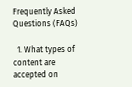Frequently Asked Questions (FAQs)

  1. What types of content are accepted on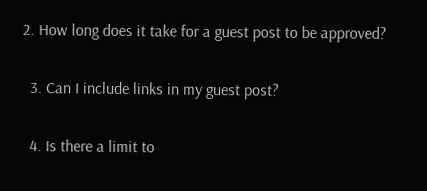2. How long does it take for a guest post to be approved?

  3. Can I include links in my guest post?

  4. Is there a limit to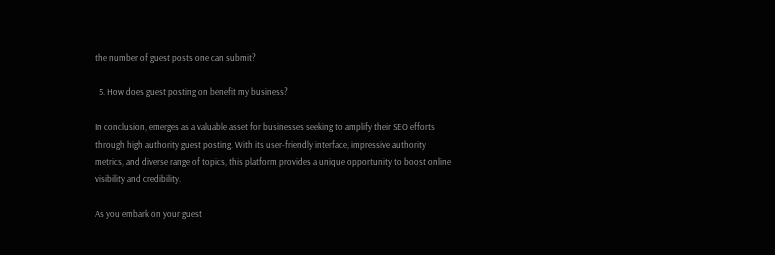the number of guest posts one can submit?

  5. How does guest posting on benefit my business?

In conclusion, emerges as a valuable asset for businesses seeking to amplify their SEO efforts through high authority guest posting. With its user-friendly interface, impressive authority metrics, and diverse range of topics, this platform provides a unique opportunity to boost online visibility and credibility.

As you embark on your guest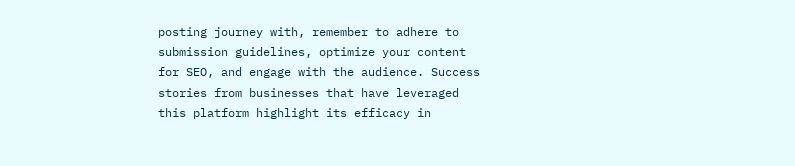posting journey with, remember to adhere to submission guidelines, optimize your content for SEO, and engage with the audience. Success stories from businesses that have leveraged this platform highlight its efficacy in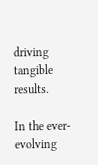driving tangible results.

In the ever-evolving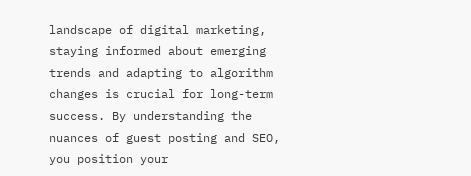landscape of digital marketing, staying informed about emerging trends and adapting to algorithm changes is crucial for long-term success. By understanding the nuances of guest posting and SEO, you position your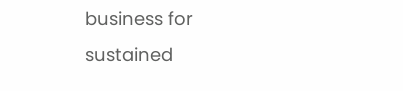business for sustained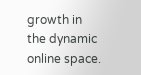growth in the dynamic online space.